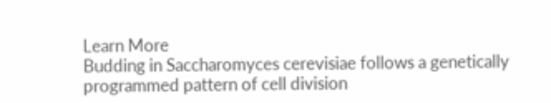Learn More
Budding in Saccharomyces cerevisiae follows a genetically programmed pattern of cell division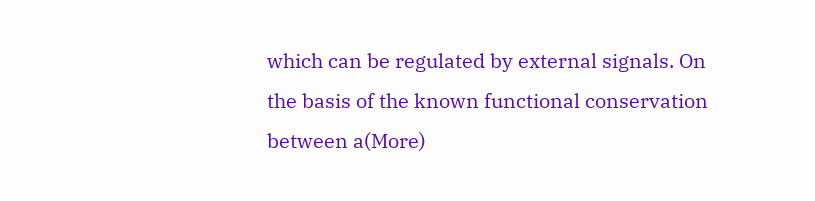which can be regulated by external signals. On the basis of the known functional conservation between a(More)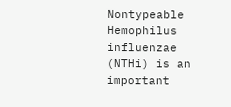Nontypeable Hemophilus influenzae (NTHi) is an important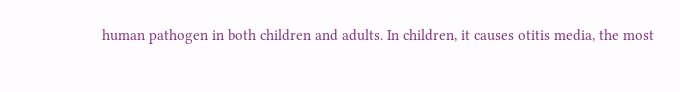human pathogen in both children and adults. In children, it causes otitis media, the most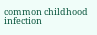common childhood infection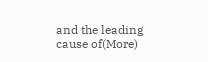and the leading cause of(More)